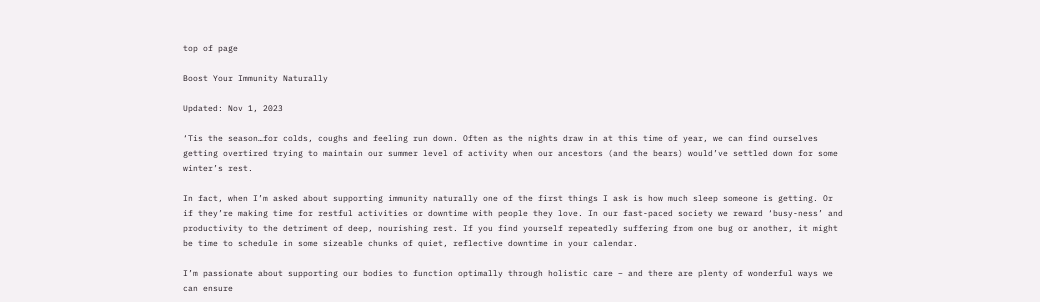top of page

Boost Your Immunity Naturally

Updated: Nov 1, 2023

‘Tis the season…for colds, coughs and feeling run down. Often as the nights draw in at this time of year, we can find ourselves getting overtired trying to maintain our summer level of activity when our ancestors (and the bears) would’ve settled down for some winter’s rest.

In fact, when I’m asked about supporting immunity naturally one of the first things I ask is how much sleep someone is getting. Or if they’re making time for restful activities or downtime with people they love. In our fast-paced society we reward ‘busy-ness’ and productivity to the detriment of deep, nourishing rest. If you find yourself repeatedly suffering from one bug or another, it might be time to schedule in some sizeable chunks of quiet, reflective downtime in your calendar.

I’m passionate about supporting our bodies to function optimally through holistic care – and there are plenty of wonderful ways we can ensure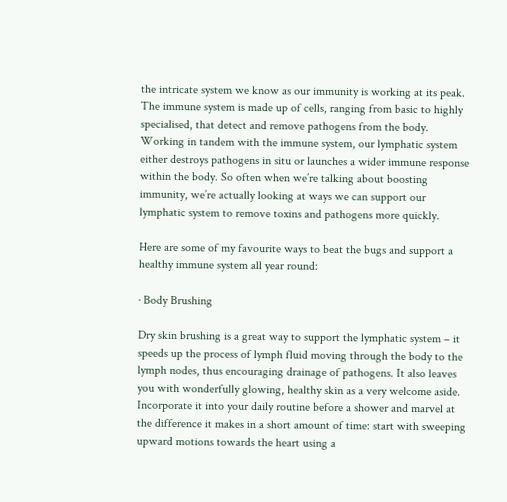the intricate system we know as our immunity is working at its peak. The immune system is made up of cells, ranging from basic to highly specialised, that detect and remove pathogens from the body. Working in tandem with the immune system, our lymphatic system either destroys pathogens in situ or launches a wider immune response within the body. So often when we’re talking about boosting immunity, we’re actually looking at ways we can support our lymphatic system to remove toxins and pathogens more quickly.

Here are some of my favourite ways to beat the bugs and support a healthy immune system all year round:

· Body Brushing

Dry skin brushing is a great way to support the lymphatic system – it speeds up the process of lymph fluid moving through the body to the lymph nodes, thus encouraging drainage of pathogens. It also leaves you with wonderfully glowing, healthy skin as a very welcome aside. Incorporate it into your daily routine before a shower and marvel at the difference it makes in a short amount of time: start with sweeping upward motions towards the heart using a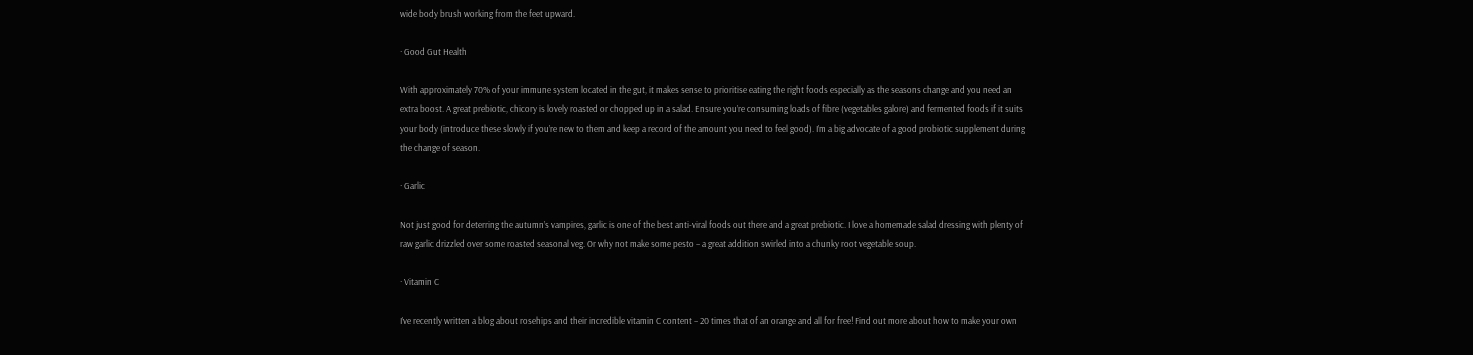wide body brush working from the feet upward.

· Good Gut Health

With approximately 70% of your immune system located in the gut, it makes sense to prioritise eating the right foods especially as the seasons change and you need an extra boost. A great prebiotic, chicory is lovely roasted or chopped up in a salad. Ensure you’re consuming loads of fibre (vegetables galore) and fermented foods if it suits your body (introduce these slowly if you’re new to them and keep a record of the amount you need to feel good). I’m a big advocate of a good probiotic supplement during the change of season.

· Garlic

Not just good for deterring the autumn’s vampires, garlic is one of the best anti-viral foods out there and a great prebiotic. I love a homemade salad dressing with plenty of raw garlic drizzled over some roasted seasonal veg. Or why not make some pesto – a great addition swirled into a chunky root vegetable soup.

· Vitamin C

I’ve recently written a blog about rosehips and their incredible vitamin C content – 20 times that of an orange and all for free! Find out more about how to make your own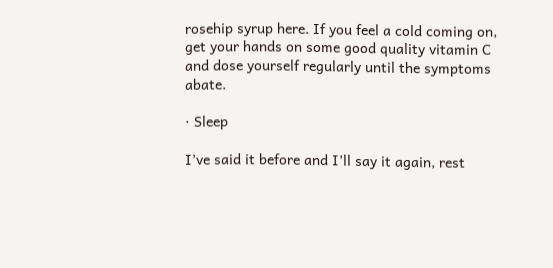rosehip syrup here. If you feel a cold coming on, get your hands on some good quality vitamin C and dose yourself regularly until the symptoms abate.

· Sleep

I’ve said it before and I’ll say it again, rest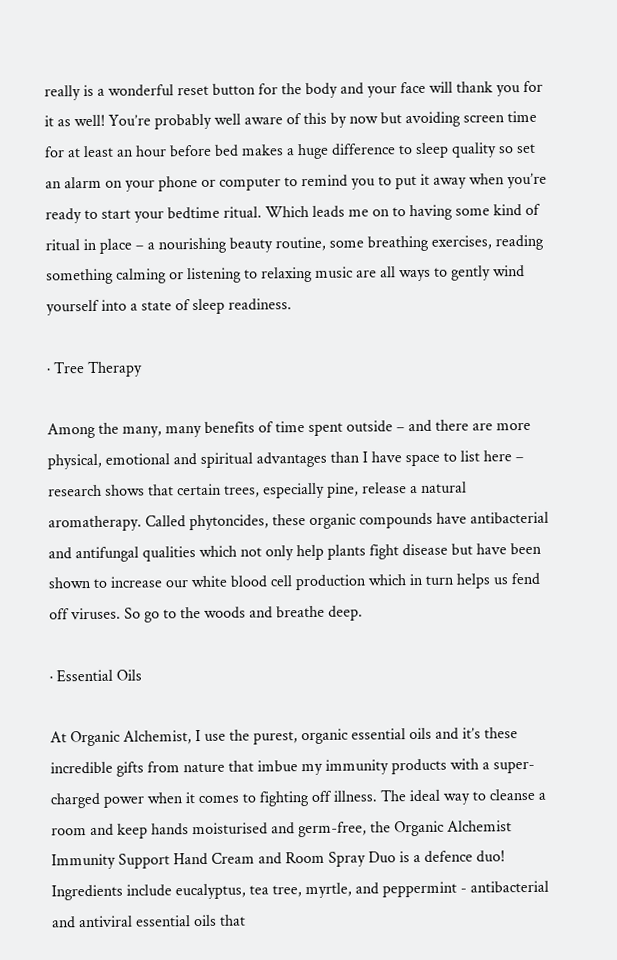really is a wonderful reset button for the body and your face will thank you for it as well! You’re probably well aware of this by now but avoiding screen time for at least an hour before bed makes a huge difference to sleep quality so set an alarm on your phone or computer to remind you to put it away when you’re ready to start your bedtime ritual. Which leads me on to having some kind of ritual in place – a nourishing beauty routine, some breathing exercises, reading something calming or listening to relaxing music are all ways to gently wind yourself into a state of sleep readiness.

· Tree Therapy

Among the many, many benefits of time spent outside – and there are more physical, emotional and spiritual advantages than I have space to list here – research shows that certain trees, especially pine, release a natural aromatherapy. Called phytoncides, these organic compounds have antibacterial and antifungal qualities which not only help plants fight disease but have been shown to increase our white blood cell production which in turn helps us fend off viruses. So go to the woods and breathe deep.

· Essential Oils

At Organic Alchemist, I use the purest, organic essential oils and it’s these incredible gifts from nature that imbue my immunity products with a super-charged power when it comes to fighting off illness. The ideal way to cleanse a room and keep hands moisturised and germ-free, the Organic Alchemist Immunity Support Hand Cream and Room Spray Duo is a defence duo! Ingredients include eucalyptus, tea tree, myrtle, and peppermint - antibacterial and antiviral essential oils that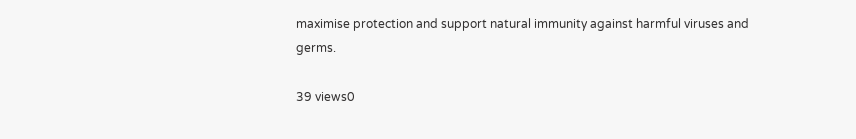maximise protection and support natural immunity against harmful viruses and germs.

39 views0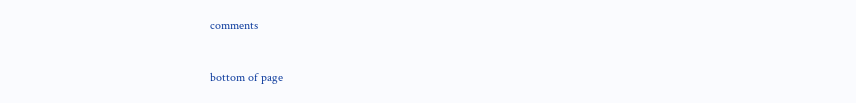comments


bottom of page